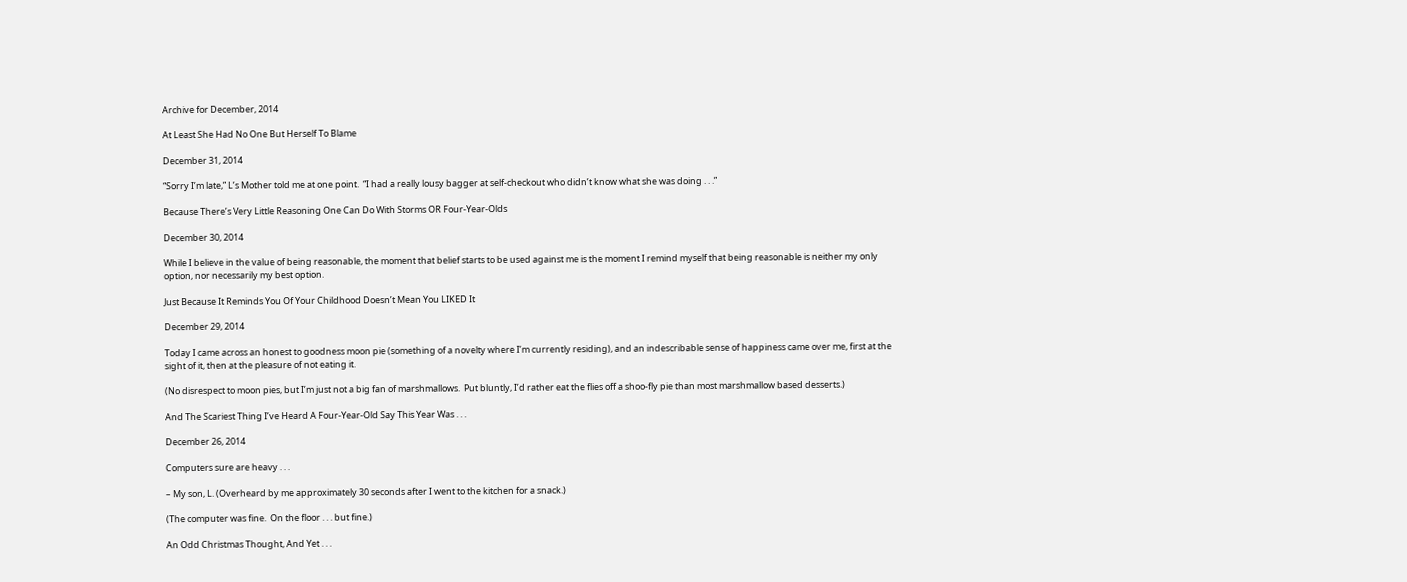Archive for December, 2014

At Least She Had No One But Herself To Blame

December 31, 2014

“Sorry I’m late,” L’s Mother told me at one point.  “I had a really lousy bagger at self-checkout who didn’t know what she was doing . . .”

Because There’s Very Little Reasoning One Can Do With Storms OR Four-Year-Olds

December 30, 2014

While I believe in the value of being reasonable, the moment that belief starts to be used against me is the moment I remind myself that being reasonable is neither my only option, nor necessarily my best option.

Just Because It Reminds You Of Your Childhood Doesn’t Mean You LIKED It

December 29, 2014

Today I came across an honest to goodness moon pie (something of a novelty where I’m currently residing), and an indescribable sense of happiness came over me, first at the sight of it, then at the pleasure of not eating it.

(No disrespect to moon pies, but I’m just not a big fan of marshmallows.  Put bluntly, I’d rather eat the flies off a shoo-fly pie than most marshmallow based desserts.)

And The Scariest Thing I’ve Heard A Four-Year-Old Say This Year Was . . .

December 26, 2014

Computers sure are heavy . . .

– My son, L. (Overheard by me approximately 30 seconds after I went to the kitchen for a snack.)

(The computer was fine.  On the floor . . . but fine.)

An Odd Christmas Thought, And Yet . . .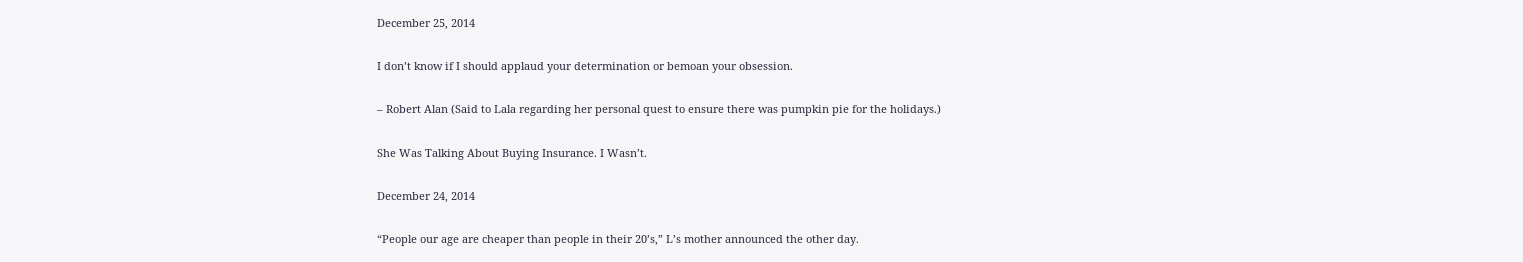December 25, 2014

I don’t know if I should applaud your determination or bemoan your obsession.

– Robert Alan (Said to Lala regarding her personal quest to ensure there was pumpkin pie for the holidays.)

She Was Talking About Buying Insurance. I Wasn’t.

December 24, 2014

“People our age are cheaper than people in their 20’s,” L’s mother announced the other day.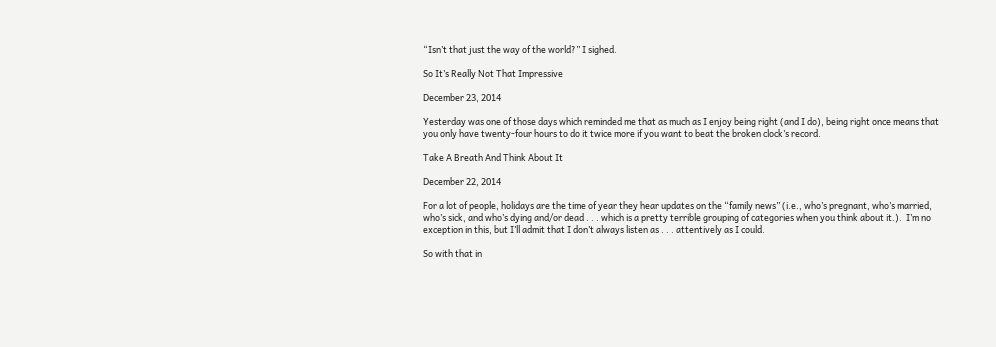“Isn’t that just the way of the world?” I sighed.

So It’s Really Not That Impressive

December 23, 2014

Yesterday was one of those days which reminded me that as much as I enjoy being right (and I do), being right once means that you only have twenty-four hours to do it twice more if you want to beat the broken clock’s record.

Take A Breath And Think About It

December 22, 2014

For a lot of people, holidays are the time of year they hear updates on the “family news” (i.e., who’s pregnant, who’s married, who’s sick, and who’s dying and/or dead . . . which is a pretty terrible grouping of categories when you think about it.).  I’m no exception in this, but I’ll admit that I don’t always listen as . . . attentively as I could.

So with that in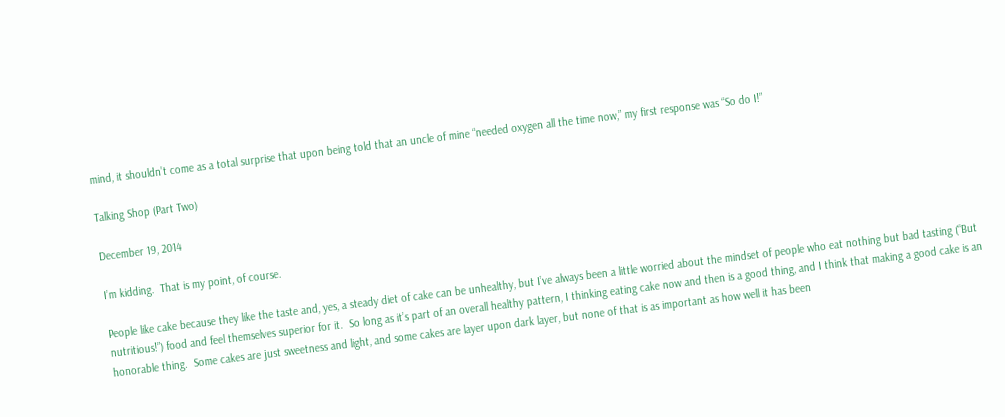mind, it shouldn’t come as a total surprise that upon being told that an uncle of mine “needed oxygen all the time now,” my first response was “So do I!”

Talking Shop (Part Two)

December 19, 2014

I’m kidding.  That is my point, of course.

People like cake because they like the taste and, yes, a steady diet of cake can be unhealthy, but I’ve always been a little worried about the mindset of people who eat nothing but bad tasting (“But nutritious!”) food and feel themselves superior for it.  So long as it’s part of an overall healthy pattern, I thinking eating cake now and then is a good thing, and I think that making a good cake is an honorable thing.  Some cakes are just sweetness and light, and some cakes are layer upon dark layer, but none of that is as important as how well it has been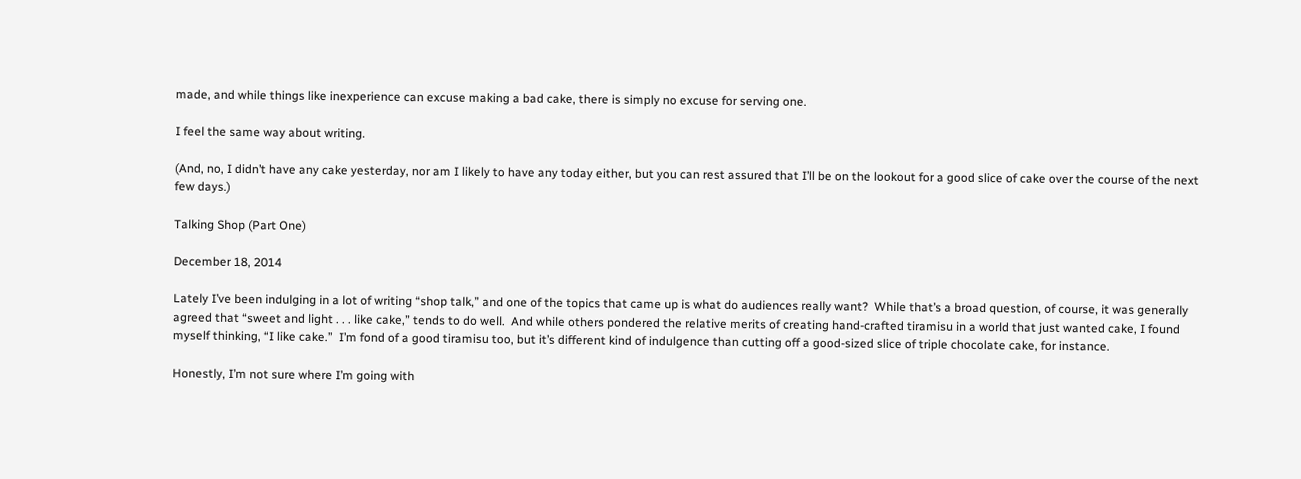made, and while things like inexperience can excuse making a bad cake, there is simply no excuse for serving one.

I feel the same way about writing.

(And, no, I didn’t have any cake yesterday, nor am I likely to have any today either, but you can rest assured that I’ll be on the lookout for a good slice of cake over the course of the next few days.)

Talking Shop (Part One)

December 18, 2014

Lately I’ve been indulging in a lot of writing “shop talk,” and one of the topics that came up is what do audiences really want?  While that’s a broad question, of course, it was generally agreed that “sweet and light . . . like cake,” tends to do well.  And while others pondered the relative merits of creating hand-crafted tiramisu in a world that just wanted cake, I found myself thinking, “I like cake.”  I’m fond of a good tiramisu too, but it’s different kind of indulgence than cutting off a good-sized slice of triple chocolate cake, for instance.

Honestly, I’m not sure where I’m going with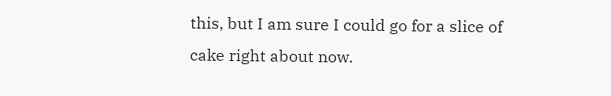this, but I am sure I could go for a slice of cake right about now.